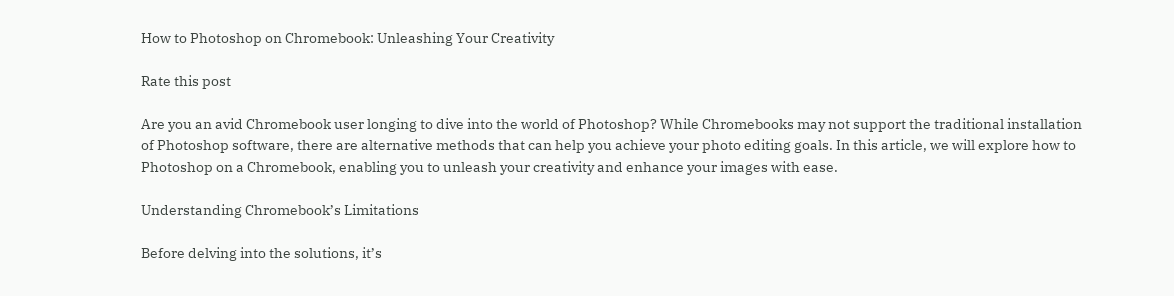How to Photoshop on Chromebook: Unleashing Your Creativity

Rate this post

Are you an avid Chromebook user longing to dive into the world of Photoshop? While Chromebooks may not support the traditional installation of Photoshop software, there are alternative methods that can help you achieve your photo editing goals. In this article, we will explore how to Photoshop on a Chromebook, enabling you to unleash your creativity and enhance your images with ease.

Understanding Chromebook’s Limitations

Before delving into the solutions, it’s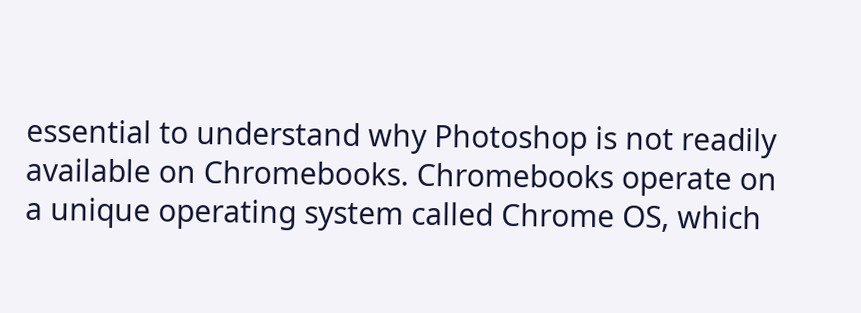essential to understand why Photoshop is not readily available on Chromebooks. Chromebooks operate on a unique operating system called Chrome OS, which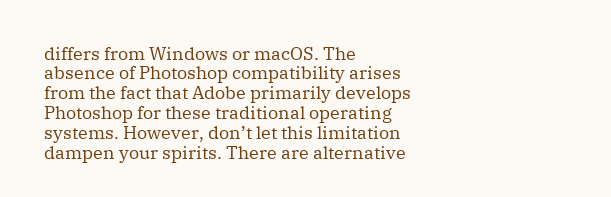differs from Windows or macOS. The absence of Photoshop compatibility arises from the fact that Adobe primarily develops Photoshop for these traditional operating systems. However, don’t let this limitation dampen your spirits. There are alternative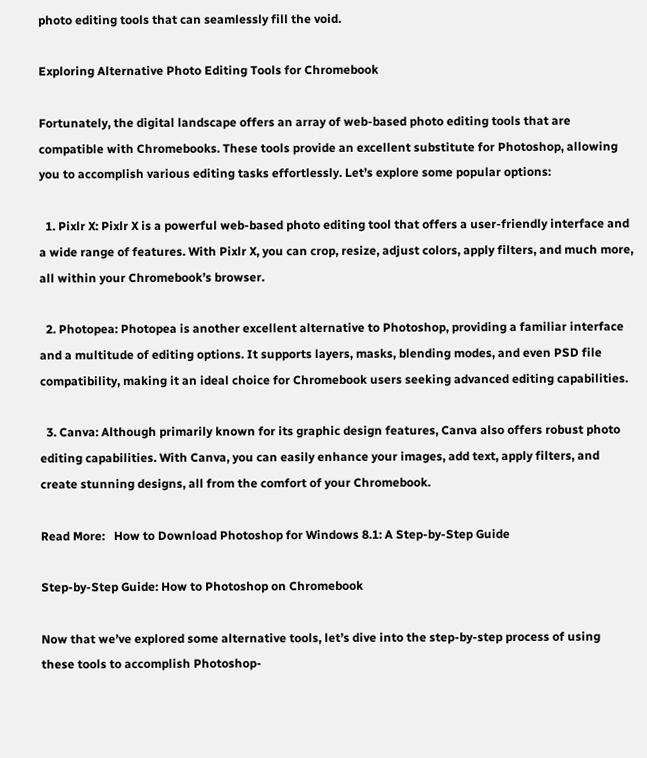photo editing tools that can seamlessly fill the void.

Exploring Alternative Photo Editing Tools for Chromebook

Fortunately, the digital landscape offers an array of web-based photo editing tools that are compatible with Chromebooks. These tools provide an excellent substitute for Photoshop, allowing you to accomplish various editing tasks effortlessly. Let’s explore some popular options:

  1. Pixlr X: Pixlr X is a powerful web-based photo editing tool that offers a user-friendly interface and a wide range of features. With Pixlr X, you can crop, resize, adjust colors, apply filters, and much more, all within your Chromebook’s browser.

  2. Photopea: Photopea is another excellent alternative to Photoshop, providing a familiar interface and a multitude of editing options. It supports layers, masks, blending modes, and even PSD file compatibility, making it an ideal choice for Chromebook users seeking advanced editing capabilities.

  3. Canva: Although primarily known for its graphic design features, Canva also offers robust photo editing capabilities. With Canva, you can easily enhance your images, add text, apply filters, and create stunning designs, all from the comfort of your Chromebook.

Read More:   How to Download Photoshop for Windows 8.1: A Step-by-Step Guide

Step-by-Step Guide: How to Photoshop on Chromebook

Now that we’ve explored some alternative tools, let’s dive into the step-by-step process of using these tools to accomplish Photoshop-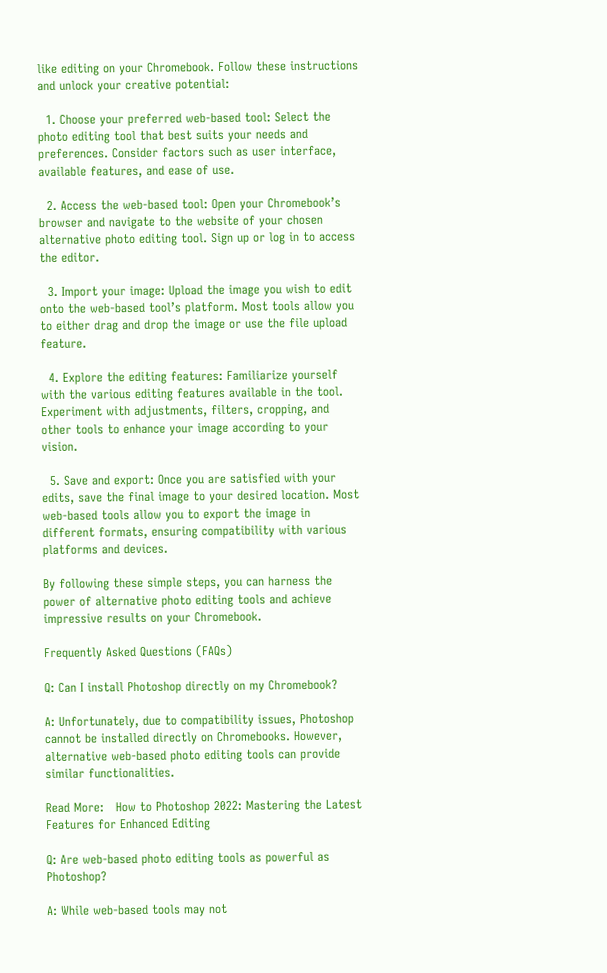like editing on your Chromebook. Follow these instructions and unlock your creative potential:

  1. Choose your preferred web-based tool: Select the photo editing tool that best suits your needs and preferences. Consider factors such as user interface, available features, and ease of use.

  2. Access the web-based tool: Open your Chromebook’s browser and navigate to the website of your chosen alternative photo editing tool. Sign up or log in to access the editor.

  3. Import your image: Upload the image you wish to edit onto the web-based tool’s platform. Most tools allow you to either drag and drop the image or use the file upload feature.

  4. Explore the editing features: Familiarize yourself with the various editing features available in the tool. Experiment with adjustments, filters, cropping, and other tools to enhance your image according to your vision.

  5. Save and export: Once you are satisfied with your edits, save the final image to your desired location. Most web-based tools allow you to export the image in different formats, ensuring compatibility with various platforms and devices.

By following these simple steps, you can harness the power of alternative photo editing tools and achieve impressive results on your Chromebook.

Frequently Asked Questions (FAQs)

Q: Can I install Photoshop directly on my Chromebook?

A: Unfortunately, due to compatibility issues, Photoshop cannot be installed directly on Chromebooks. However, alternative web-based photo editing tools can provide similar functionalities.

Read More:   How to Photoshop 2022: Mastering the Latest Features for Enhanced Editing

Q: Are web-based photo editing tools as powerful as Photoshop?

A: While web-based tools may not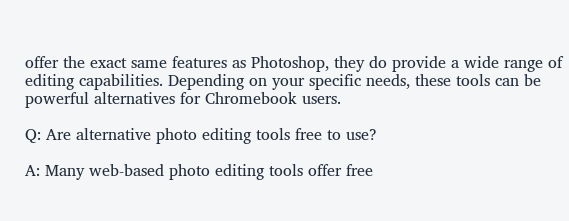offer the exact same features as Photoshop, they do provide a wide range of editing capabilities. Depending on your specific needs, these tools can be powerful alternatives for Chromebook users.

Q: Are alternative photo editing tools free to use?

A: Many web-based photo editing tools offer free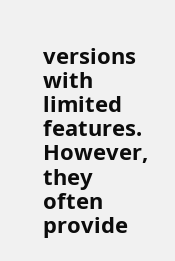versions with limited features. However, they often provide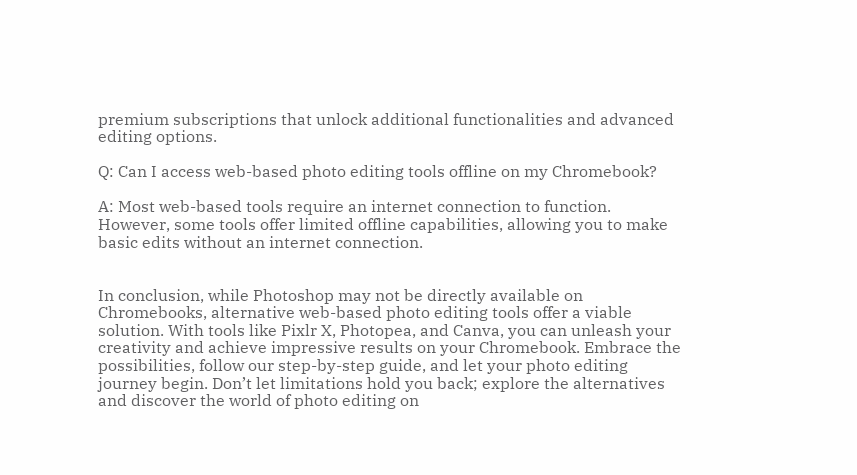premium subscriptions that unlock additional functionalities and advanced editing options.

Q: Can I access web-based photo editing tools offline on my Chromebook?

A: Most web-based tools require an internet connection to function. However, some tools offer limited offline capabilities, allowing you to make basic edits without an internet connection.


In conclusion, while Photoshop may not be directly available on Chromebooks, alternative web-based photo editing tools offer a viable solution. With tools like Pixlr X, Photopea, and Canva, you can unleash your creativity and achieve impressive results on your Chromebook. Embrace the possibilities, follow our step-by-step guide, and let your photo editing journey begin. Don’t let limitations hold you back; explore the alternatives and discover the world of photo editing on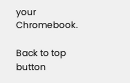your Chromebook.

Back to top button